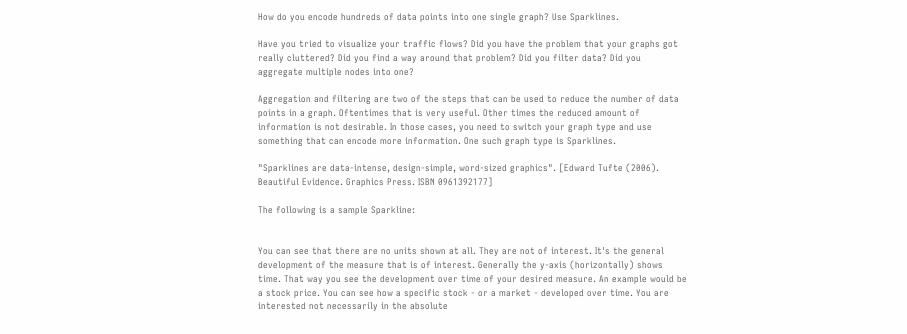How do you encode hundreds of data points into one single graph? Use Sparklines.

Have you tried to visualize your traffic flows? Did you have the problem that your graphs got really cluttered? Did you find a way around that problem? Did you filter data? Did you aggregate multiple nodes into one?

Aggregation and filtering are two of the steps that can be used to reduce the number of data points in a graph. Oftentimes that is very useful. Other times the reduced amount of information is not desirable. In those cases, you need to switch your graph type and use something that can encode more information. One such graph type is Sparklines.

"Sparklines are data-intense, design-simple, word-sized graphics". [Edward Tufte (2006). Beautiful Evidence. Graphics Press. ISBN 0961392177]

The following is a sample Sparkline:


You can see that there are no units shown at all. They are not of interest. It's the general development of the measure that is of interest. Generally the y-axis (horizontally) shows time. That way you see the development over time of your desired measure. An example would be a stock price. You can see how a specific stock - or a market - developed over time. You are interested not necessarily in the absolute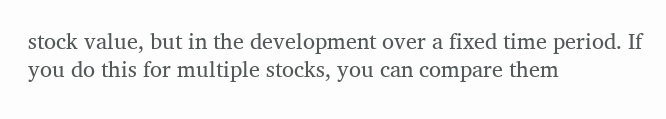stock value, but in the development over a fixed time period. If you do this for multiple stocks, you can compare them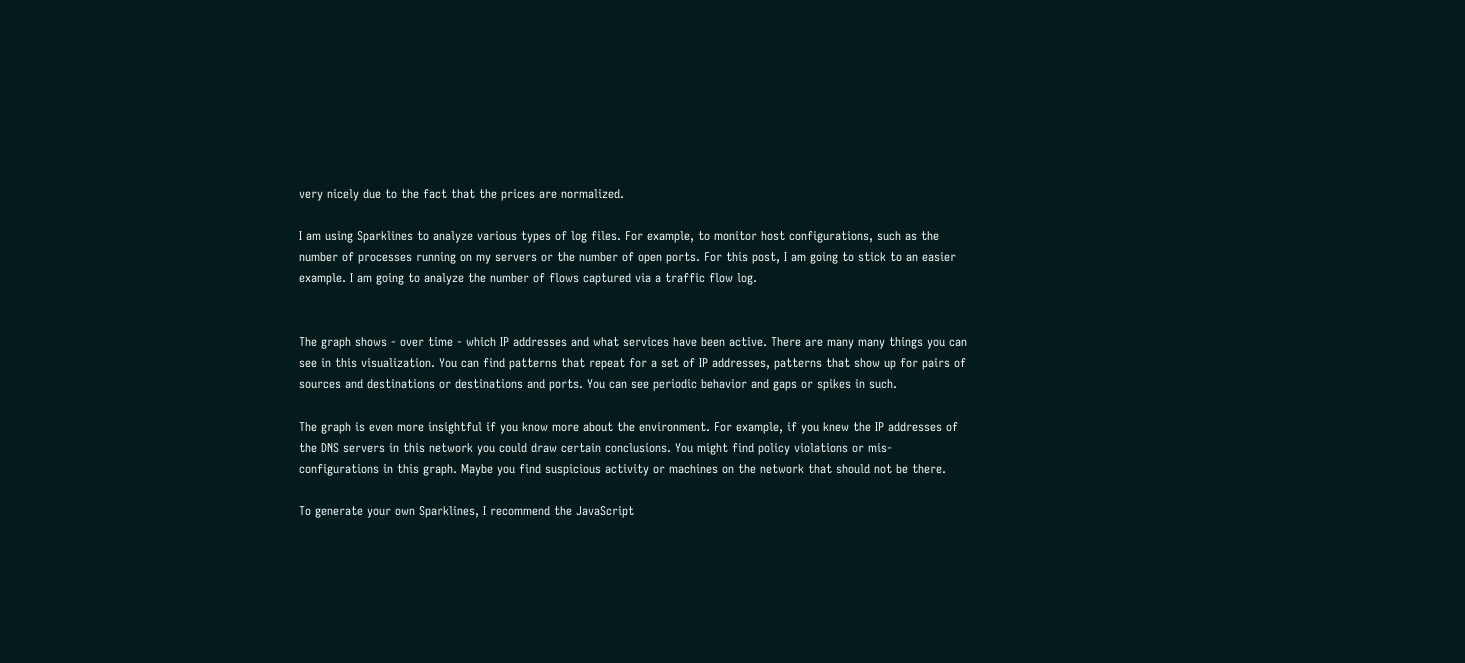very nicely due to the fact that the prices are normalized.

I am using Sparklines to analyze various types of log files. For example, to monitor host configurations, such as the number of processes running on my servers or the number of open ports. For this post, I am going to stick to an easier example. I am going to analyze the number of flows captured via a traffic flow log.


The graph shows - over time - which IP addresses and what services have been active. There are many many things you can see in this visualization. You can find patterns that repeat for a set of IP addresses, patterns that show up for pairs of sources and destinations or destinations and ports. You can see periodic behavior and gaps or spikes in such.

The graph is even more insightful if you know more about the environment. For example, if you knew the IP addresses of the DNS servers in this network you could draw certain conclusions. You might find policy violations or mis-configurations in this graph. Maybe you find suspicious activity or machines on the network that should not be there.

To generate your own Sparklines, I recommend the JavaScript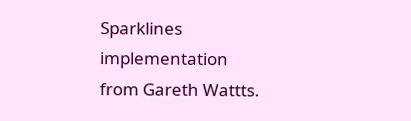Sparklines implementation from Gareth Wattts.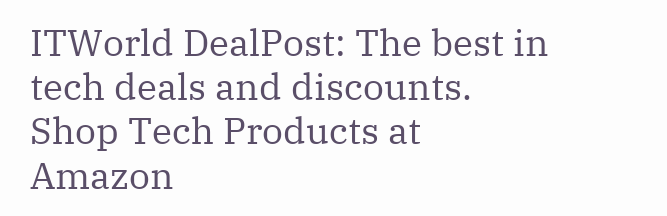ITWorld DealPost: The best in tech deals and discounts.
Shop Tech Products at Amazon